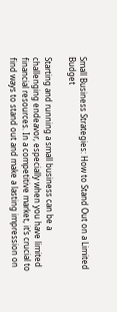Small Business Strategies: How to Stand Out on a Limited Budget

Starting and running a small business can be a challenging endeavor, especially when you have limited financial resources. In a competitive market, it’s crucial to find ways to stand out and make a lasting impression on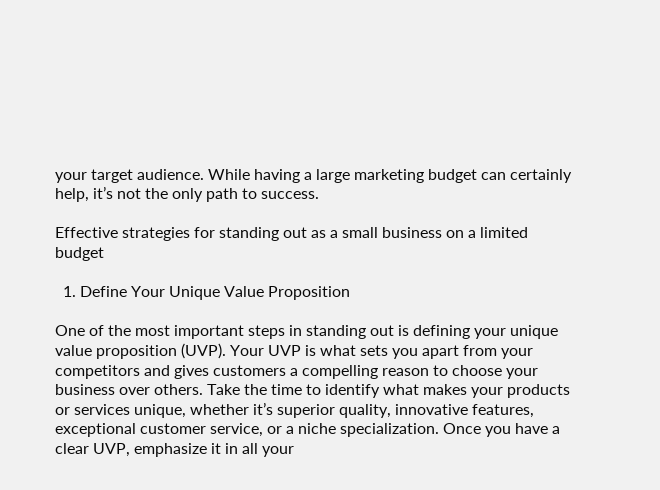your target audience. While having a large marketing budget can certainly help, it’s not the only path to success.

Effective strategies for standing out as a small business on a limited budget

  1. Define Your Unique Value Proposition

One of the most important steps in standing out is defining your unique value proposition (UVP). Your UVP is what sets you apart from your competitors and gives customers a compelling reason to choose your business over others. Take the time to identify what makes your products or services unique, whether it’s superior quality, innovative features, exceptional customer service, or a niche specialization. Once you have a clear UVP, emphasize it in all your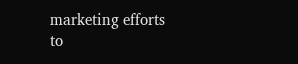marketing efforts to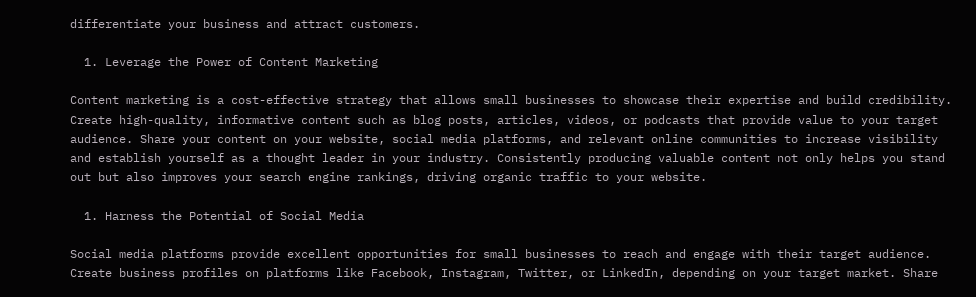differentiate your business and attract customers.

  1. Leverage the Power of Content Marketing

Content marketing is a cost-effective strategy that allows small businesses to showcase their expertise and build credibility. Create high-quality, informative content such as blog posts, articles, videos, or podcasts that provide value to your target audience. Share your content on your website, social media platforms, and relevant online communities to increase visibility and establish yourself as a thought leader in your industry. Consistently producing valuable content not only helps you stand out but also improves your search engine rankings, driving organic traffic to your website.

  1. Harness the Potential of Social Media

Social media platforms provide excellent opportunities for small businesses to reach and engage with their target audience. Create business profiles on platforms like Facebook, Instagram, Twitter, or LinkedIn, depending on your target market. Share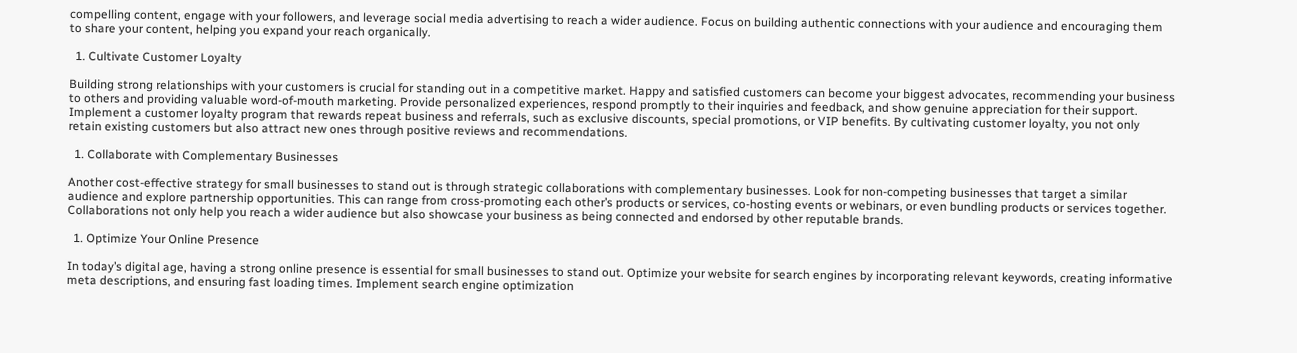compelling content, engage with your followers, and leverage social media advertising to reach a wider audience. Focus on building authentic connections with your audience and encouraging them to share your content, helping you expand your reach organically.

  1. Cultivate Customer Loyalty

Building strong relationships with your customers is crucial for standing out in a competitive market. Happy and satisfied customers can become your biggest advocates, recommending your business to others and providing valuable word-of-mouth marketing. Provide personalized experiences, respond promptly to their inquiries and feedback, and show genuine appreciation for their support. Implement a customer loyalty program that rewards repeat business and referrals, such as exclusive discounts, special promotions, or VIP benefits. By cultivating customer loyalty, you not only retain existing customers but also attract new ones through positive reviews and recommendations.

  1. Collaborate with Complementary Businesses

Another cost-effective strategy for small businesses to stand out is through strategic collaborations with complementary businesses. Look for non-competing businesses that target a similar audience and explore partnership opportunities. This can range from cross-promoting each other’s products or services, co-hosting events or webinars, or even bundling products or services together. Collaborations not only help you reach a wider audience but also showcase your business as being connected and endorsed by other reputable brands.

  1. Optimize Your Online Presence

In today’s digital age, having a strong online presence is essential for small businesses to stand out. Optimize your website for search engines by incorporating relevant keywords, creating informative meta descriptions, and ensuring fast loading times. Implement search engine optimization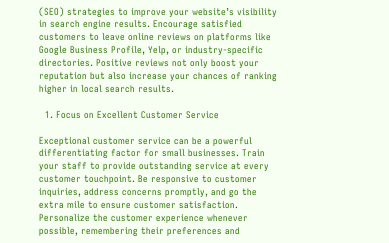(SEO) strategies to improve your website’s visibility in search engine results. Encourage satisfied customers to leave online reviews on platforms like Google Business Profile, Yelp, or industry-specific directories. Positive reviews not only boost your reputation but also increase your chances of ranking higher in local search results.

  1. Focus on Excellent Customer Service

Exceptional customer service can be a powerful differentiating factor for small businesses. Train your staff to provide outstanding service at every customer touchpoint. Be responsive to customer inquiries, address concerns promptly, and go the extra mile to ensure customer satisfaction. Personalize the customer experience whenever possible, remembering their preferences and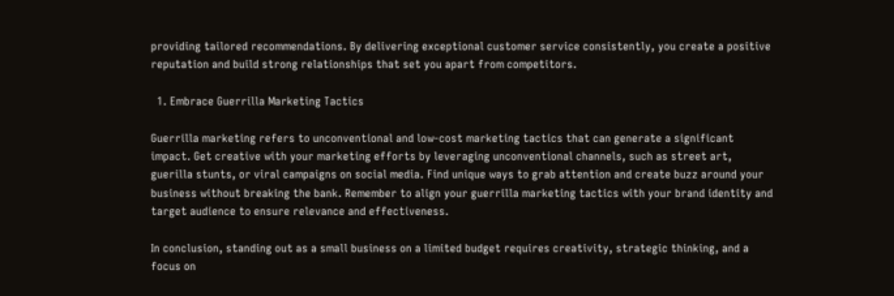providing tailored recommendations. By delivering exceptional customer service consistently, you create a positive reputation and build strong relationships that set you apart from competitors.

  1. Embrace Guerrilla Marketing Tactics

Guerrilla marketing refers to unconventional and low-cost marketing tactics that can generate a significant impact. Get creative with your marketing efforts by leveraging unconventional channels, such as street art, guerilla stunts, or viral campaigns on social media. Find unique ways to grab attention and create buzz around your business without breaking the bank. Remember to align your guerrilla marketing tactics with your brand identity and target audience to ensure relevance and effectiveness.

In conclusion, standing out as a small business on a limited budget requires creativity, strategic thinking, and a focus on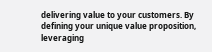delivering value to your customers. By defining your unique value proposition, leveraging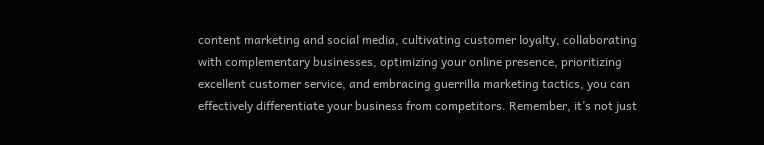content marketing and social media, cultivating customer loyalty, collaborating with complementary businesses, optimizing your online presence, prioritizing excellent customer service, and embracing guerrilla marketing tactics, you can effectively differentiate your business from competitors. Remember, it’s not just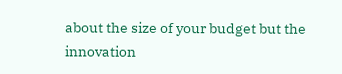about the size of your budget but the innovation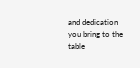and dedication you bring to the table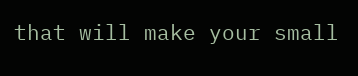that will make your small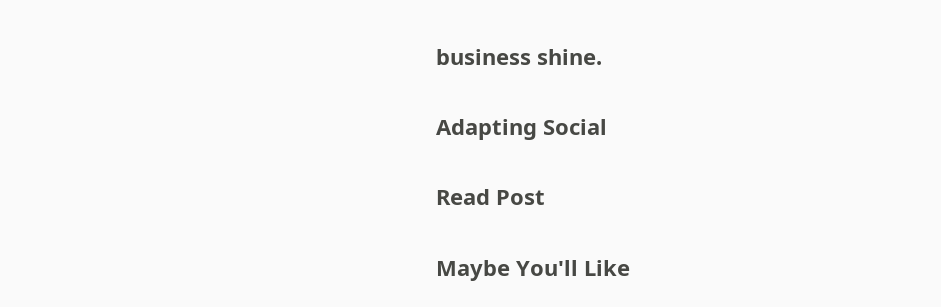business shine.

Adapting Social

Read Post

Maybe You'll Like